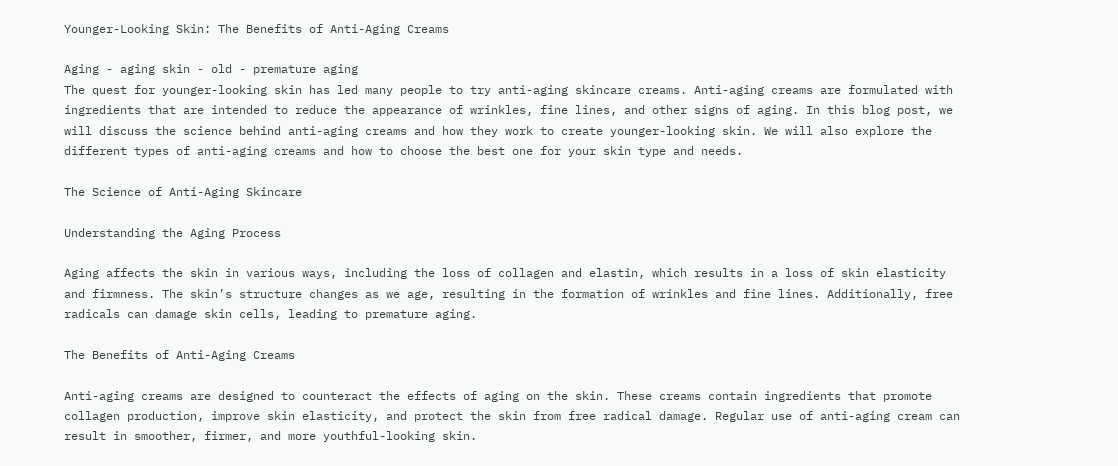Younger-Looking Skin: The Benefits of Anti-Aging Creams

Aging - aging skin - old - premature aging
The quest for younger-looking skin has led many people to try anti-aging skincare creams. Anti-aging creams are formulated with ingredients that are intended to reduce the appearance of wrinkles, fine lines, and other signs of aging. In this blog post, we will discuss the science behind anti-aging creams and how they work to create younger-looking skin. We will also explore the different types of anti-aging creams and how to choose the best one for your skin type and needs.

The Science of Anti-Aging Skincare

Understanding the Aging Process

Aging affects the skin in various ways, including the loss of collagen and elastin, which results in a loss of skin elasticity and firmness. The skin’s structure changes as we age, resulting in the formation of wrinkles and fine lines. Additionally, free radicals can damage skin cells, leading to premature aging.

The Benefits of Anti-Aging Creams

Anti-aging creams are designed to counteract the effects of aging on the skin. These creams contain ingredients that promote collagen production, improve skin elasticity, and protect the skin from free radical damage. Regular use of anti-aging cream can result in smoother, firmer, and more youthful-looking skin.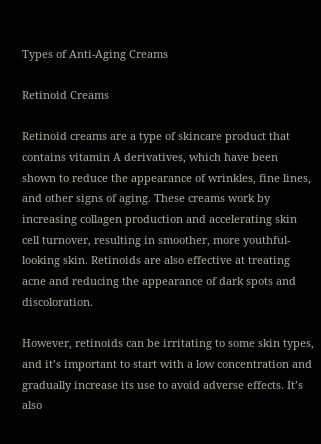Types of Anti-Aging Creams

Retinoid Creams

Retinoid creams are a type of skincare product that contains vitamin A derivatives, which have been shown to reduce the appearance of wrinkles, fine lines, and other signs of aging. These creams work by increasing collagen production and accelerating skin cell turnover, resulting in smoother, more youthful-looking skin. Retinoids are also effective at treating acne and reducing the appearance of dark spots and discoloration.

However, retinoids can be irritating to some skin types, and it’s important to start with a low concentration and gradually increase its use to avoid adverse effects. It’s also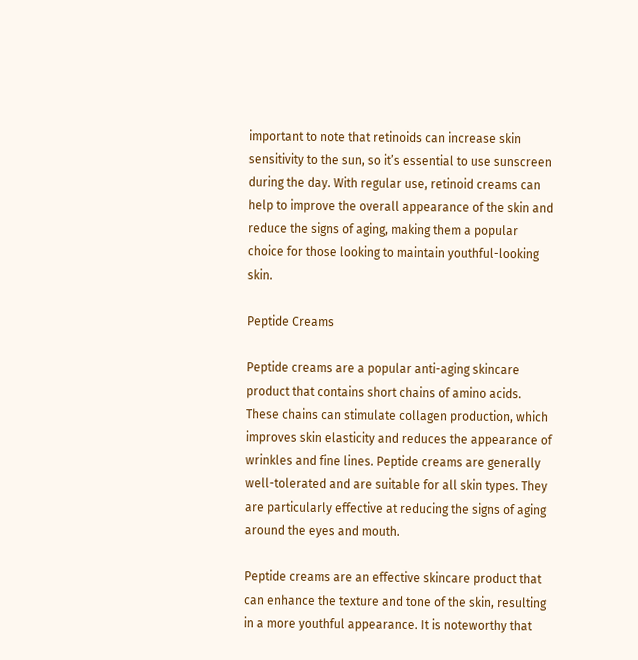important to note that retinoids can increase skin sensitivity to the sun, so it’s essential to use sunscreen during the day. With regular use, retinoid creams can help to improve the overall appearance of the skin and reduce the signs of aging, making them a popular choice for those looking to maintain youthful-looking skin.

Peptide Creams

Peptide creams are a popular anti-aging skincare product that contains short chains of amino acids. These chains can stimulate collagen production, which improves skin elasticity and reduces the appearance of wrinkles and fine lines. Peptide creams are generally well-tolerated and are suitable for all skin types. They are particularly effective at reducing the signs of aging around the eyes and mouth.

Peptide creams are an effective skincare product that can enhance the texture and tone of the skin, resulting in a more youthful appearance. It is noteworthy that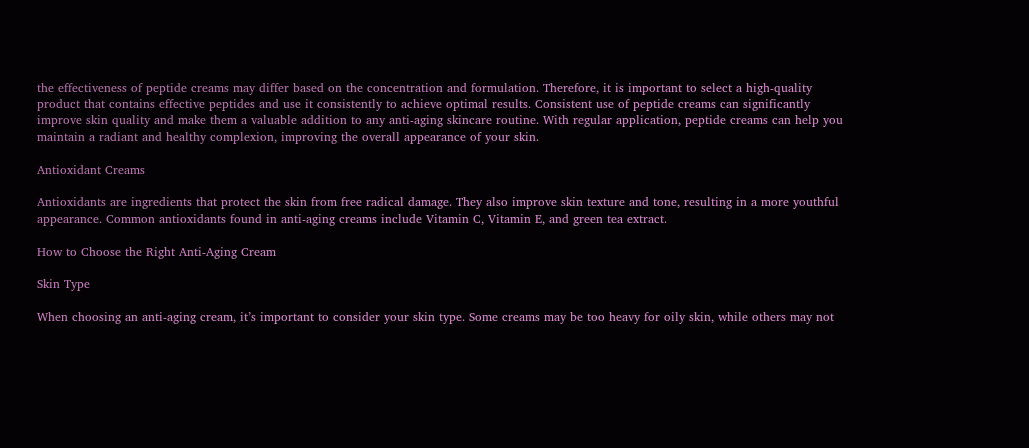the effectiveness of peptide creams may differ based on the concentration and formulation. Therefore, it is important to select a high-quality product that contains effective peptides and use it consistently to achieve optimal results. Consistent use of peptide creams can significantly improve skin quality and make them a valuable addition to any anti-aging skincare routine. With regular application, peptide creams can help you maintain a radiant and healthy complexion, improving the overall appearance of your skin.

Antioxidant Creams

Antioxidants are ingredients that protect the skin from free radical damage. They also improve skin texture and tone, resulting in a more youthful appearance. Common antioxidants found in anti-aging creams include Vitamin C, Vitamin E, and green tea extract.

How to Choose the Right Anti-Aging Cream

Skin Type

When choosing an anti-aging cream, it’s important to consider your skin type. Some creams may be too heavy for oily skin, while others may not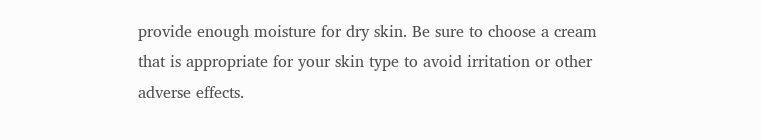provide enough moisture for dry skin. Be sure to choose a cream that is appropriate for your skin type to avoid irritation or other adverse effects.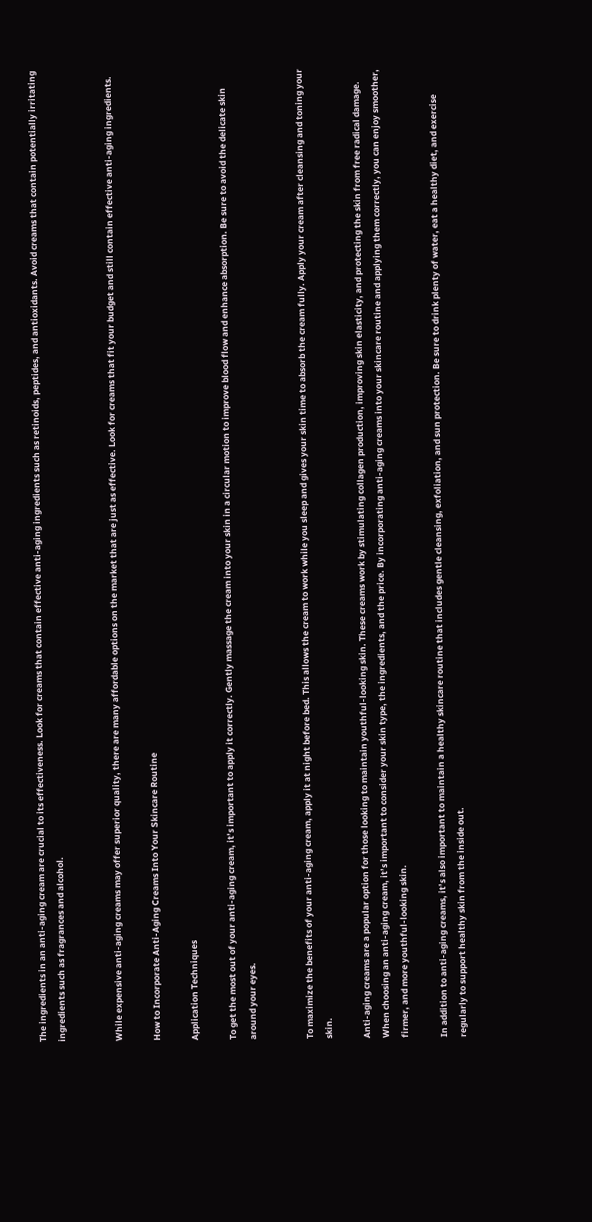The ingredients in an anti-aging cream are crucial to its effectiveness. Look for creams that contain effective anti-aging ingredients such as retinoids, peptides, and antioxidants. Avoid creams that contain potentially irritating ingredients such as fragrances and alcohol.


While expensive anti-aging creams may offer superior quality, there are many affordable options on the market that are just as effective. Look for creams that fit your budget and still contain effective anti-aging ingredients.

How to Incorporate Anti-Aging Creams Into Your Skincare Routine

Application Techniques

To get the most out of your anti-aging cream, it’s important to apply it correctly. Gently massage the cream into your skin in a circular motion to improve blood flow and enhance absorption. Be sure to avoid the delicate skin around your eyes.


To maximize the benefits of your anti-aging cream, apply it at night before bed. This allows the cream to work while you sleep and gives your skin time to absorb the cream fully. Apply your cream after cleansing and toning your skin.

Anti-aging creams are a popular option for those looking to maintain youthful-looking skin. These creams work by stimulating collagen production, improving skin elasticity, and protecting the skin from free radical damage. When choosing an anti-aging cream, it’s important to consider your skin type, the ingredients, and the price. By incorporating anti-aging creams into your skincare routine and applying them correctly, you can enjoy smoother, firmer, and more youthful-looking skin.

In addition to anti-aging creams, it’s also important to maintain a healthy skincare routine that includes gentle cleansing, exfoliation, and sun protection. Be sure to drink plenty of water, eat a healthy diet, and exercise regularly to support healthy skin from the inside out.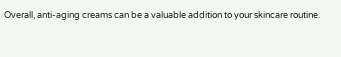Overall, anti-aging creams can be a valuable addition to your skincare routine.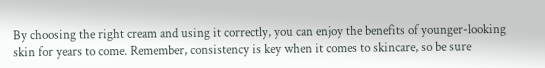By choosing the right cream and using it correctly, you can enjoy the benefits of younger-looking skin for years to come. Remember, consistency is key when it comes to skincare, so be sure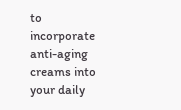to incorporate anti-aging creams into your daily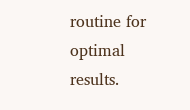routine for optimal results.